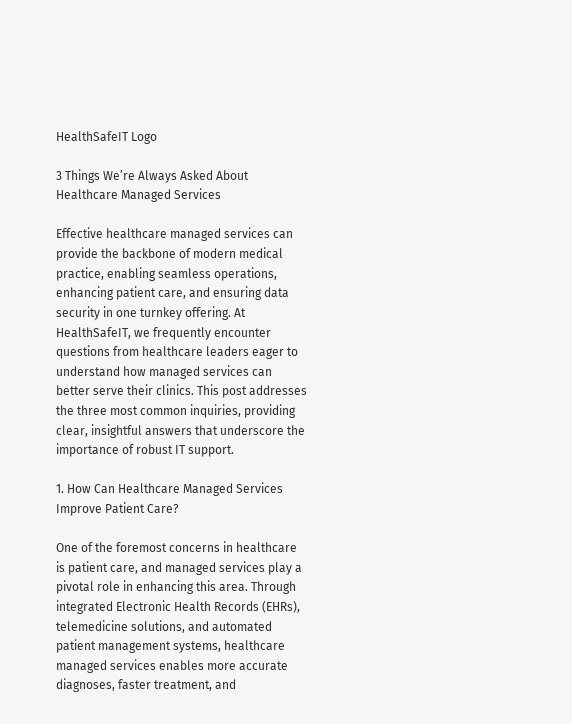HealthSafeIT Logo

3 Things We’re Always Asked About Healthcare Managed Services

Effective healthcare managed services can provide the backbone of modern medical practice, enabling seamless operations, enhancing patient care, and ensuring data security in one turnkey offering. At HealthSafeIT, we frequently encounter questions from healthcare leaders eager to understand how managed services can better serve their clinics. This post addresses the three most common inquiries, providing clear, insightful answers that underscore the importance of robust IT support.

1. How Can Healthcare Managed Services Improve Patient Care?

One of the foremost concerns in healthcare is patient care, and managed services play a pivotal role in enhancing this area. Through integrated Electronic Health Records (EHRs), telemedicine solutions, and automated patient management systems, healthcare managed services enables more accurate diagnoses, faster treatment, and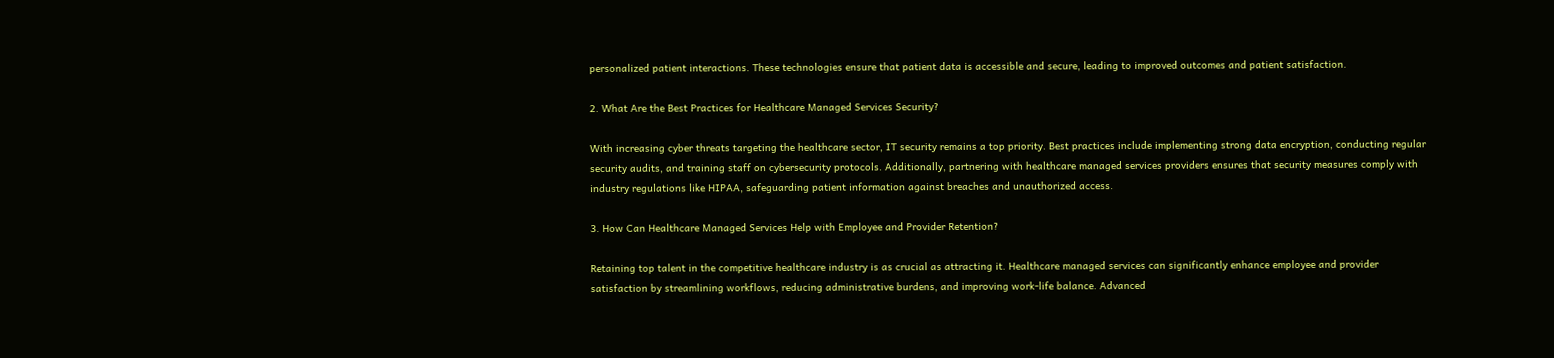personalized patient interactions. These technologies ensure that patient data is accessible and secure, leading to improved outcomes and patient satisfaction.

2. What Are the Best Practices for Healthcare Managed Services Security?

With increasing cyber threats targeting the healthcare sector, IT security remains a top priority. Best practices include implementing strong data encryption, conducting regular security audits, and training staff on cybersecurity protocols. Additionally, partnering with healthcare managed services providers ensures that security measures comply with industry regulations like HIPAA, safeguarding patient information against breaches and unauthorized access.

3. How Can Healthcare Managed Services Help with Employee and Provider Retention?

Retaining top talent in the competitive healthcare industry is as crucial as attracting it. Healthcare managed services can significantly enhance employee and provider satisfaction by streamlining workflows, reducing administrative burdens, and improving work-life balance. Advanced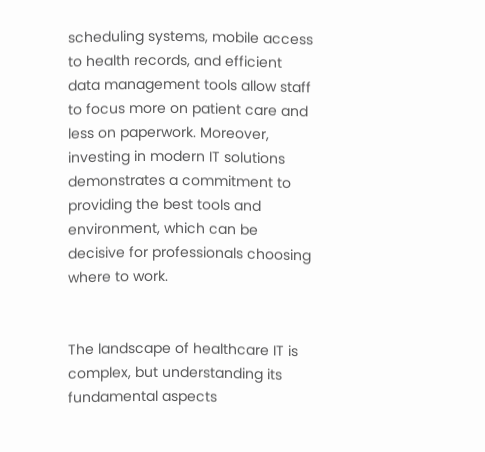scheduling systems, mobile access to health records, and efficient data management tools allow staff to focus more on patient care and less on paperwork. Moreover, investing in modern IT solutions demonstrates a commitment to providing the best tools and environment, which can be decisive for professionals choosing where to work.


The landscape of healthcare IT is complex, but understanding its fundamental aspects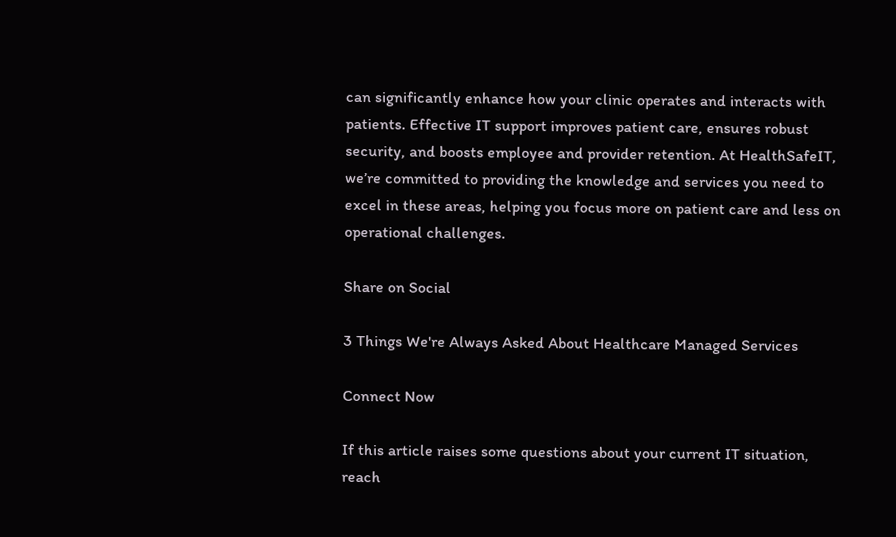can significantly enhance how your clinic operates and interacts with patients. Effective IT support improves patient care, ensures robust security, and boosts employee and provider retention. At HealthSafeIT, we’re committed to providing the knowledge and services you need to excel in these areas, helping you focus more on patient care and less on operational challenges.

Share on Social

3 Things We're Always Asked About Healthcare Managed Services

Connect Now

If this article raises some questions about your current IT situation, reach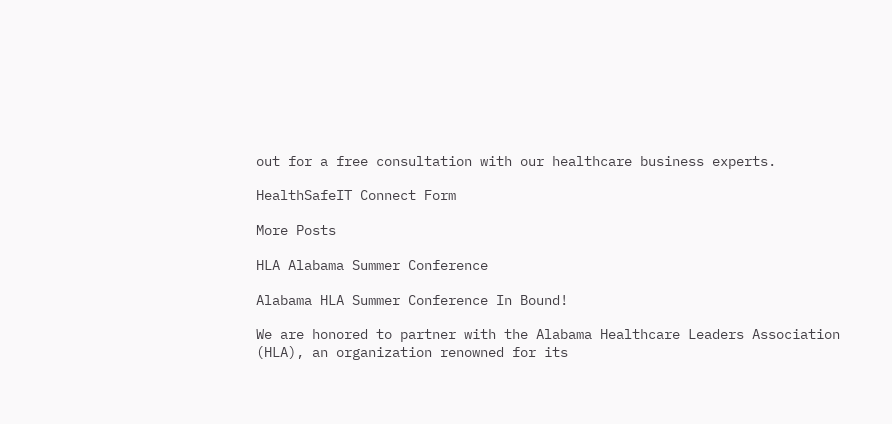out for a free consultation with our healthcare business experts.

HealthSafeIT Connect Form

More Posts

HLA Alabama Summer Conference

Alabama HLA Summer Conference In Bound!

We are honored to partner with the Alabama Healthcare Leaders Association (HLA), an organization renowned for its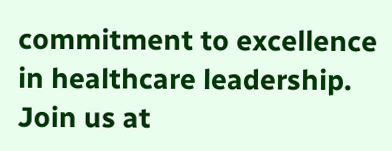commitment to excellence in healthcare leadership. Join us at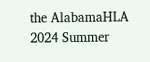the AlabamaHLA 2024 Summer